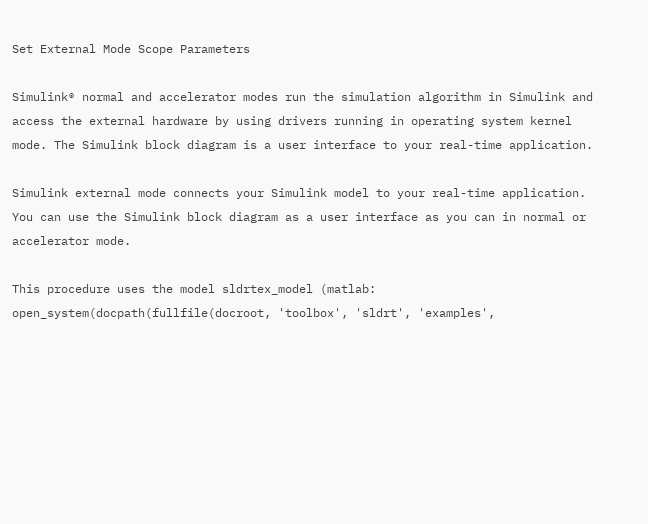Set External Mode Scope Parameters

Simulink® normal and accelerator modes run the simulation algorithm in Simulink and access the external hardware by using drivers running in operating system kernel mode. The Simulink block diagram is a user interface to your real-time application.

Simulink external mode connects your Simulink model to your real-time application. You can use the Simulink block diagram as a user interface as you can in normal or accelerator mode.

This procedure uses the model sldrtex_model (matlab: open_system(docpath(fullfile(docroot, 'toolbox', 'sldrt', 'examples',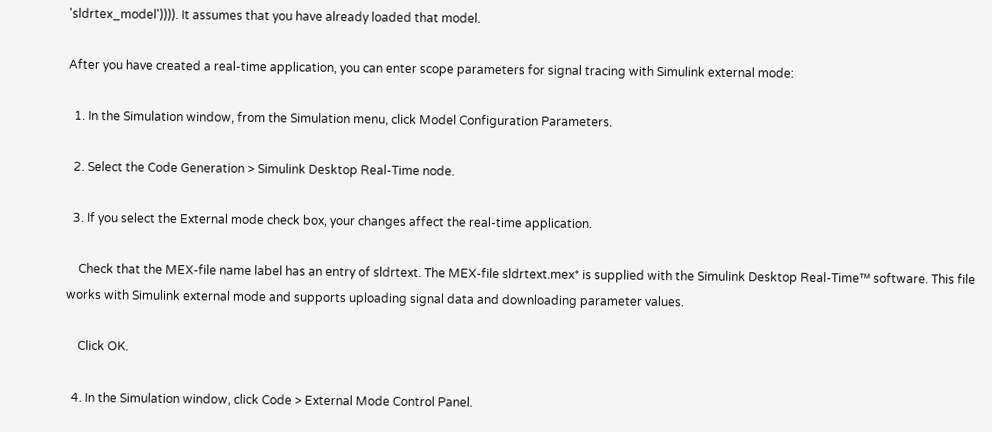'sldrtex_model')))). It assumes that you have already loaded that model.

After you have created a real-time application, you can enter scope parameters for signal tracing with Simulink external mode:

  1. In the Simulation window, from the Simulation menu, click Model Configuration Parameters.

  2. Select the Code Generation > Simulink Desktop Real-Time node.

  3. If you select the External mode check box, your changes affect the real-time application.

    Check that the MEX-file name label has an entry of sldrtext. The MEX-file sldrtext.mex* is supplied with the Simulink Desktop Real-Time™ software. This file works with Simulink external mode and supports uploading signal data and downloading parameter values.

    Click OK.

  4. In the Simulation window, click Code > External Mode Control Panel.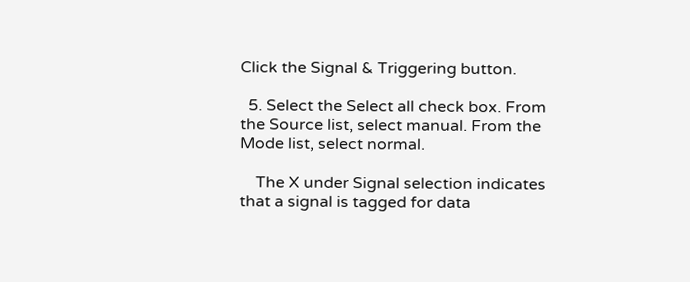Click the Signal & Triggering button.

  5. Select the Select all check box. From the Source list, select manual. From the Mode list, select normal.

    The X under Signal selection indicates that a signal is tagged for data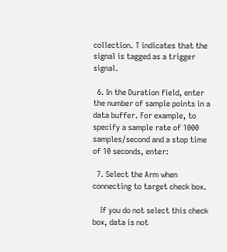collection. T indicates that the signal is tagged as a trigger signal.

  6. In the Duration field, enter the number of sample points in a data buffer. For example, to specify a sample rate of 1000 samples/second and a stop time of 10 seconds, enter:

  7. Select the Arm when connecting to target check box.

    If you do not select this check box, data is not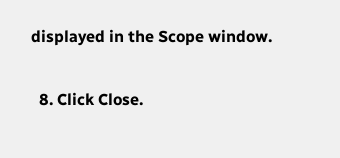displayed in the Scope window.

  8. Click Close.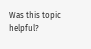Was this topic helpful?